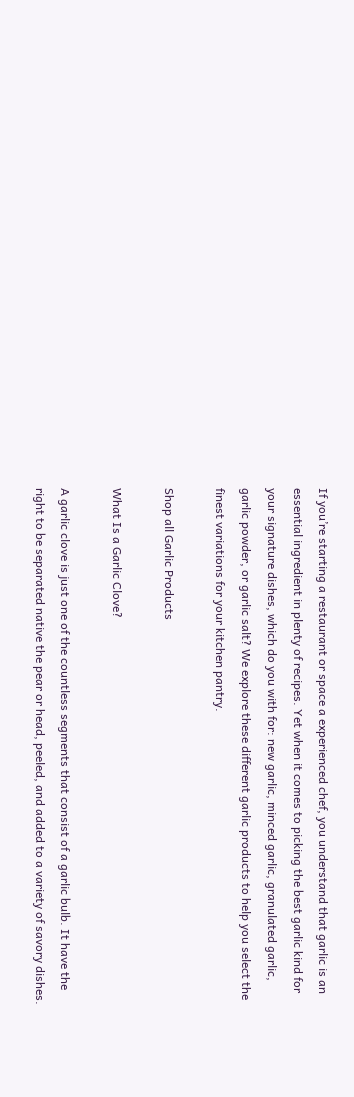If you’re starting a restaurant or space a experienced chef, you understand that garlic is an essential ingredient in plenty of recipes. Yet when it comes to picking the best garlic kind for your signature dishes, which do you with for: new garlic, minced garlic, granulated garlic, garlic powder, or garlic salt? We explore these different garlic products to help you select the finest variations for your kitchen pantry.

Shop all Garlic Products

What Is a Garlic Clove?

A garlic clove is just one of the countless segments that consist of a garlic bulb. It have the right to be separated native the pear or head, peeled, and added to a variety of savory dishes.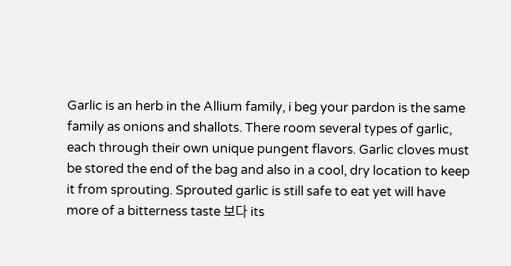Garlic is an herb in the Allium family, i beg your pardon is the same family as onions and shallots. There room several types of garlic, each through their own unique pungent flavors. Garlic cloves must be stored the end of the bag and also in a cool, dry location to keep it from sprouting. Sprouted garlic is still safe to eat yet will have more of a bitterness taste 보다 its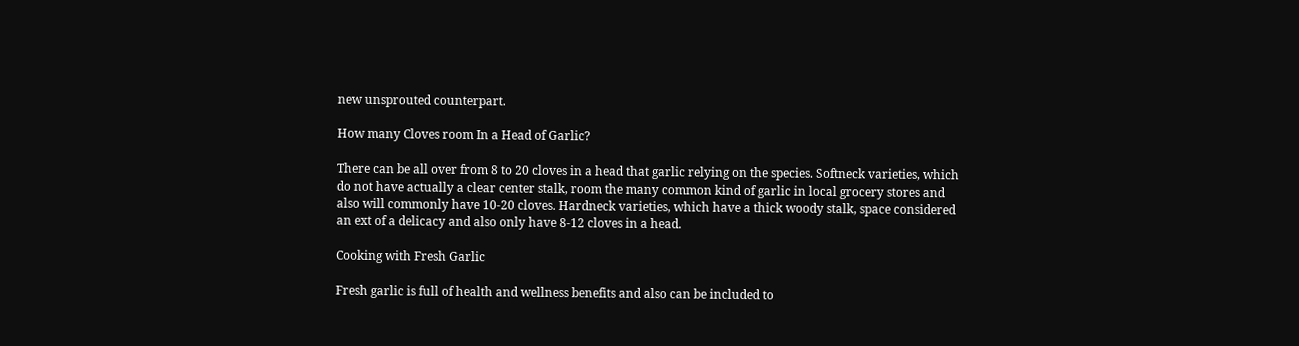new unsprouted counterpart.

How many Cloves room In a Head of Garlic?

There can be all over from 8 to 20 cloves in a head that garlic relying on the species. Softneck varieties, which do not have actually a clear center stalk, room the many common kind of garlic in local grocery stores and also will commonly have 10-20 cloves. Hardneck varieties, which have a thick woody stalk, space considered an ext of a delicacy and also only have 8-12 cloves in a head.

Cooking with Fresh Garlic

Fresh garlic is full of health and wellness benefits and also can be included to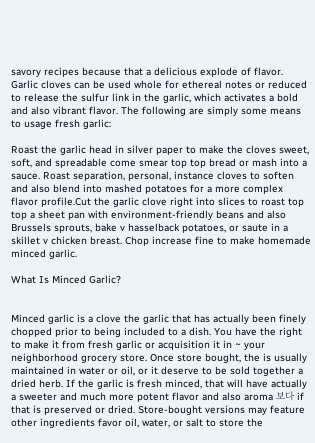savory recipes because that a delicious explode of flavor. Garlic cloves can be used whole for ethereal notes or reduced to release the sulfur link in the garlic, which activates a bold and also vibrant flavor. The following are simply some means to usage fresh garlic:

Roast the garlic head in silver paper to make the cloves sweet, soft, and spreadable come smear top top bread or mash into a sauce. Roast separation, personal, instance cloves to soften and also blend into mashed potatoes for a more complex flavor profile.Cut the garlic clove right into slices to roast top top a sheet pan with environment-friendly beans and also Brussels sprouts, bake v hasselback potatoes, or saute in a skillet v chicken breast. Chop increase fine to make homemade minced garlic.

What Is Minced Garlic?


Minced garlic is a clove the garlic that has actually been finely chopped prior to being included to a dish. You have the right to make it from fresh garlic or acquisition it in ~ your neighborhood grocery store. Once store bought, the is usually maintained in water or oil, or it deserve to be sold together a dried herb. If the garlic is fresh minced, that will have actually a sweeter and much more potent flavor and also aroma 보다 if that is preserved or dried. Store-bought versions may feature other ingredients favor oil, water, or salt to store the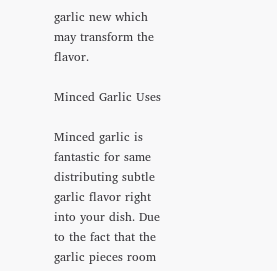garlic new which may transform the flavor.

Minced Garlic Uses

Minced garlic is fantastic for same distributing subtle garlic flavor right into your dish. Due to the fact that the garlic pieces room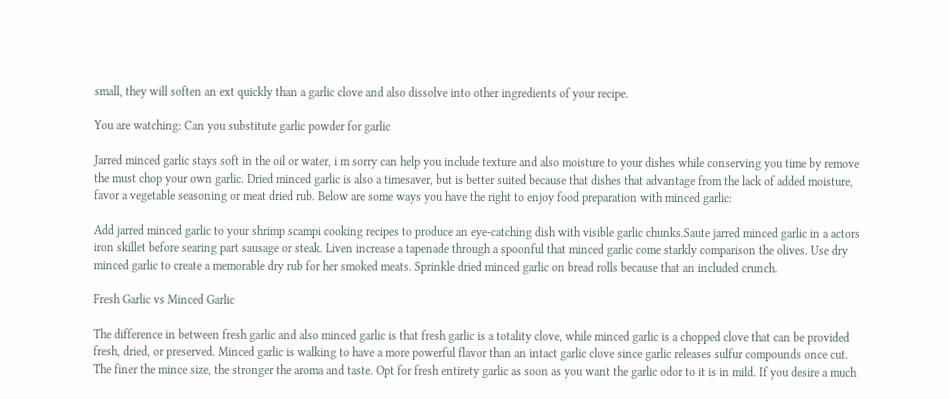small, they will soften an ext quickly than a garlic clove and also dissolve into other ingredients of your recipe.

You are watching: Can you substitute garlic powder for garlic

Jarred minced garlic stays soft in the oil or water, i m sorry can help you include texture and also moisture to your dishes while conserving you time by remove the must chop your own garlic. Dried minced garlic is also a timesaver, but is better suited because that dishes that advantage from the lack of added moisture, favor a vegetable seasoning or meat dried rub. Below are some ways you have the right to enjoy food preparation with minced garlic:

Add jarred minced garlic to your shrimp scampi cooking recipes to produce an eye-catching dish with visible garlic chunks.Saute jarred minced garlic in a actors iron skillet before searing part sausage or steak. Liven increase a tapenade through a spoonful that minced garlic come starkly comparison the olives. Use dry minced garlic to create a memorable dry rub for her smoked meats. Sprinkle dried minced garlic on bread rolls because that an included crunch.

Fresh Garlic vs Minced Garlic

The difference in between fresh garlic and also minced garlic is that fresh garlic is a totality clove, while minced garlic is a chopped clove that can be provided fresh, dried, or preserved. Minced garlic is walking to have a more powerful flavor than an intact garlic clove since garlic releases sulfur compounds once cut. The finer the mince size, the stronger the aroma and taste. Opt for fresh entirety garlic as soon as you want the garlic odor to it is in mild. If you desire a much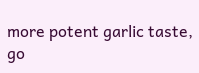more potent garlic taste, go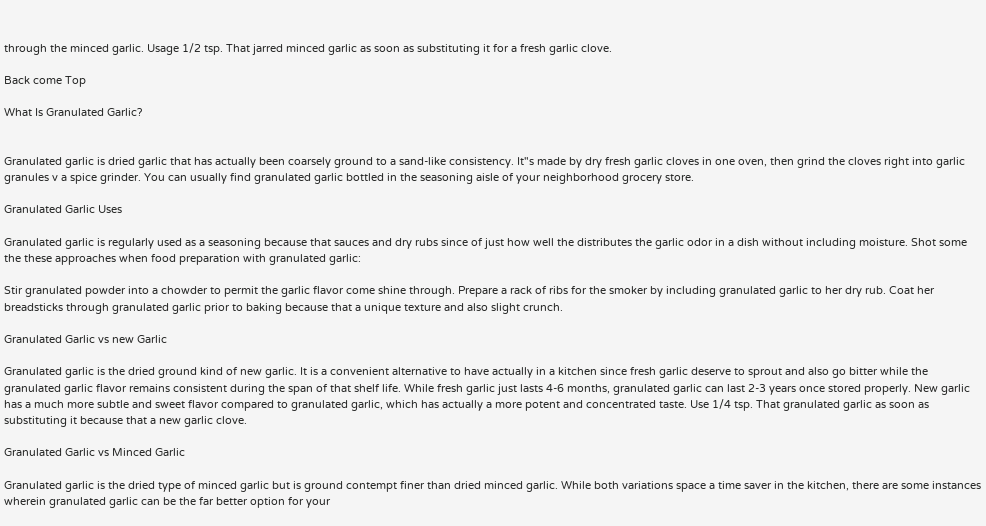through the minced garlic. Usage 1/2 tsp. That jarred minced garlic as soon as substituting it for a fresh garlic clove.

Back come Top

What Is Granulated Garlic?


Granulated garlic is dried garlic that has actually been coarsely ground to a sand-like consistency. It"s made by dry fresh garlic cloves in one oven, then grind the cloves right into garlic granules v a spice grinder. You can usually find granulated garlic bottled in the seasoning aisle of your neighborhood grocery store.

Granulated Garlic Uses

Granulated garlic is regularly used as a seasoning because that sauces and dry rubs since of just how well the distributes the garlic odor in a dish without including moisture. Shot some the these approaches when food preparation with granulated garlic:

Stir granulated powder into a chowder to permit the garlic flavor come shine through. Prepare a rack of ribs for the smoker by including granulated garlic to her dry rub. Coat her breadsticks through granulated garlic prior to baking because that a unique texture and also slight crunch.

Granulated Garlic vs new Garlic

Granulated garlic is the dried ground kind of new garlic. It is a convenient alternative to have actually in a kitchen since fresh garlic deserve to sprout and also go bitter while the granulated garlic flavor remains consistent during the span of that shelf life. While fresh garlic just lasts 4-6 months, granulated garlic can last 2-3 years once stored properly. New garlic has a much more subtle and sweet flavor compared to granulated garlic, which has actually a more potent and concentrated taste. Use 1/4 tsp. That granulated garlic as soon as substituting it because that a new garlic clove.

Granulated Garlic vs Minced Garlic

Granulated garlic is the dried type of minced garlic but is ground contempt finer than dried minced garlic. While both variations space a time saver in the kitchen, there are some instances wherein granulated garlic can be the far better option for your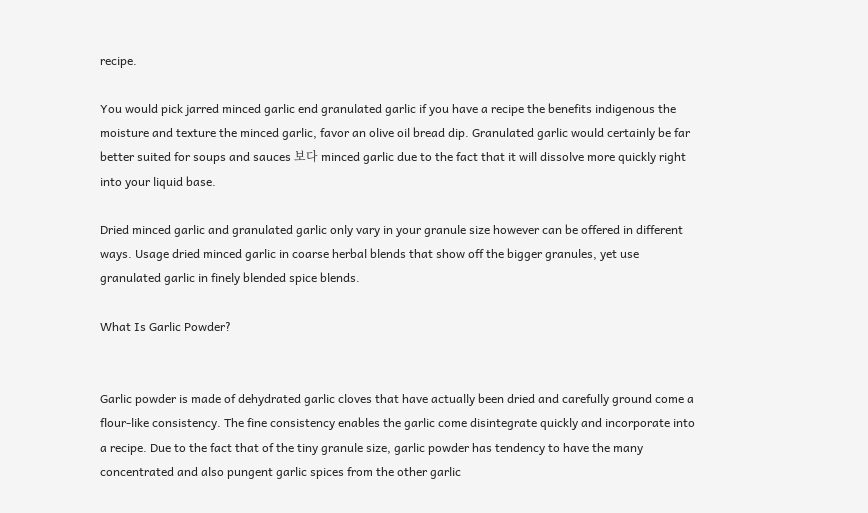recipe.

You would pick jarred minced garlic end granulated garlic if you have a recipe the benefits indigenous the moisture and texture the minced garlic, favor an olive oil bread dip. Granulated garlic would certainly be far better suited for soups and sauces 보다 minced garlic due to the fact that it will dissolve more quickly right into your liquid base.

Dried minced garlic and granulated garlic only vary in your granule size however can be offered in different ways. Usage dried minced garlic in coarse herbal blends that show off the bigger granules, yet use granulated garlic in finely blended spice blends.

What Is Garlic Powder?


Garlic powder is made of dehydrated garlic cloves that have actually been dried and carefully ground come a flour-like consistency. The fine consistency enables the garlic come disintegrate quickly and incorporate into a recipe. Due to the fact that of the tiny granule size, garlic powder has tendency to have the many concentrated and also pungent garlic spices from the other garlic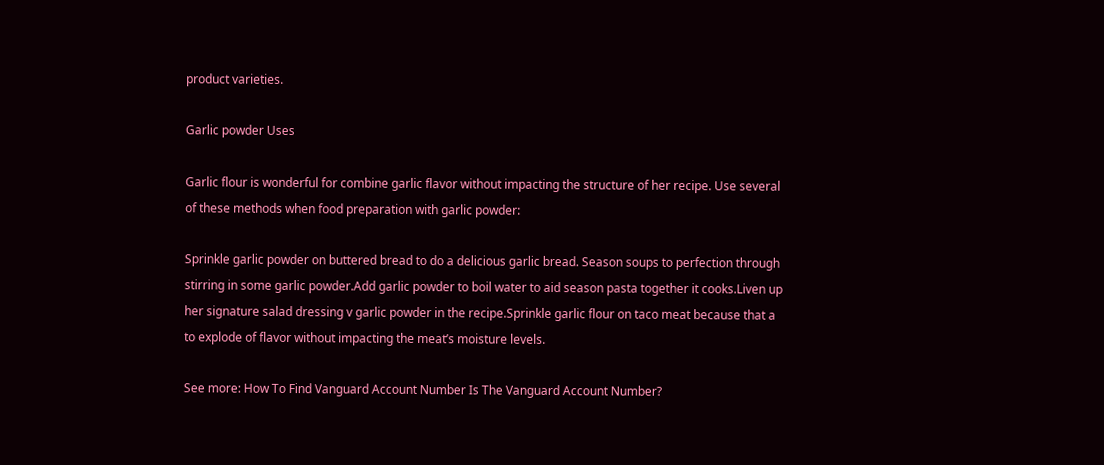product varieties.

Garlic powder Uses

Garlic flour is wonderful for combine garlic flavor without impacting the structure of her recipe. Use several of these methods when food preparation with garlic powder:

Sprinkle garlic powder on buttered bread to do a delicious garlic bread. Season soups to perfection through stirring in some garlic powder.Add garlic powder to boil water to aid season pasta together it cooks.Liven up her signature salad dressing v garlic powder in the recipe.Sprinkle garlic flour on taco meat because that a to explode of flavor without impacting the meat’s moisture levels.

See more: How To Find Vanguard Account Number Is The Vanguard Account Number?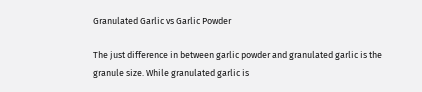Granulated Garlic vs Garlic Powder

The just difference in between garlic powder and granulated garlic is the granule size. While granulated garlic is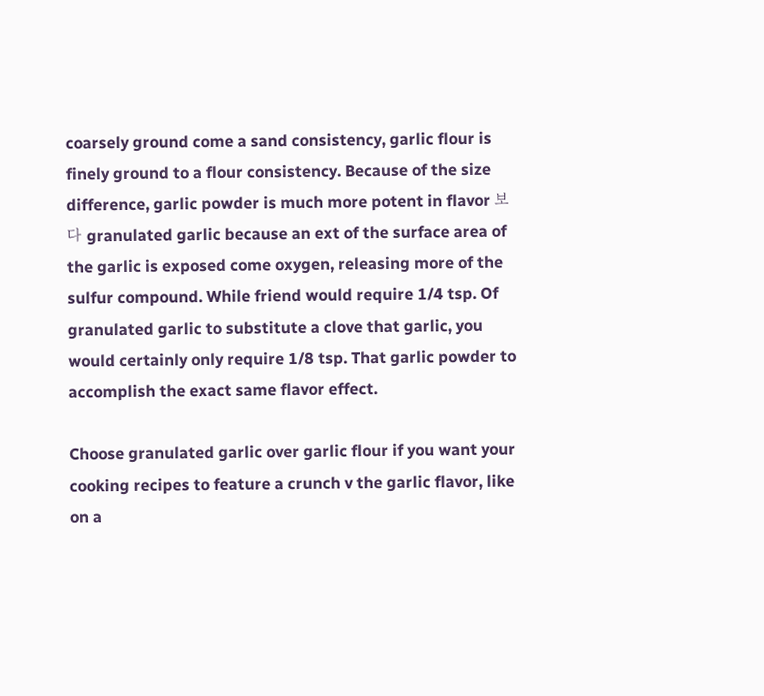coarsely ground come a sand consistency, garlic flour is finely ground to a flour consistency. Because of the size difference, garlic powder is much more potent in flavor 보다 granulated garlic because an ext of the surface area of the garlic is exposed come oxygen, releasing more of the sulfur compound. While friend would require 1/4 tsp. Of granulated garlic to substitute a clove that garlic, you would certainly only require 1/8 tsp. That garlic powder to accomplish the exact same flavor effect.

Choose granulated garlic over garlic flour if you want your cooking recipes to feature a crunch v the garlic flavor, like on a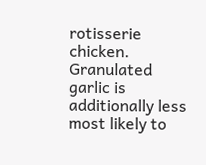rotisserie chicken. Granulated garlic is additionally less most likely to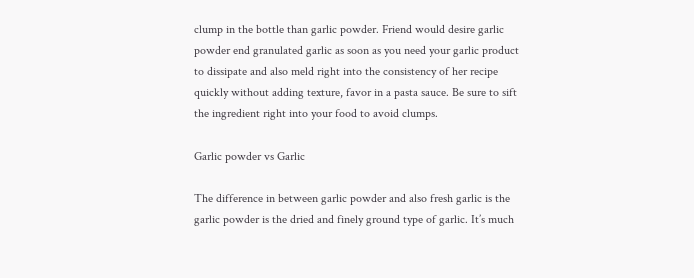clump in the bottle than garlic powder. Friend would desire garlic powder end granulated garlic as soon as you need your garlic product to dissipate and also meld right into the consistency of her recipe quickly without adding texture, favor in a pasta sauce. Be sure to sift the ingredient right into your food to avoid clumps.

Garlic powder vs Garlic

The difference in between garlic powder and also fresh garlic is the garlic powder is the dried and finely ground type of garlic. It’s much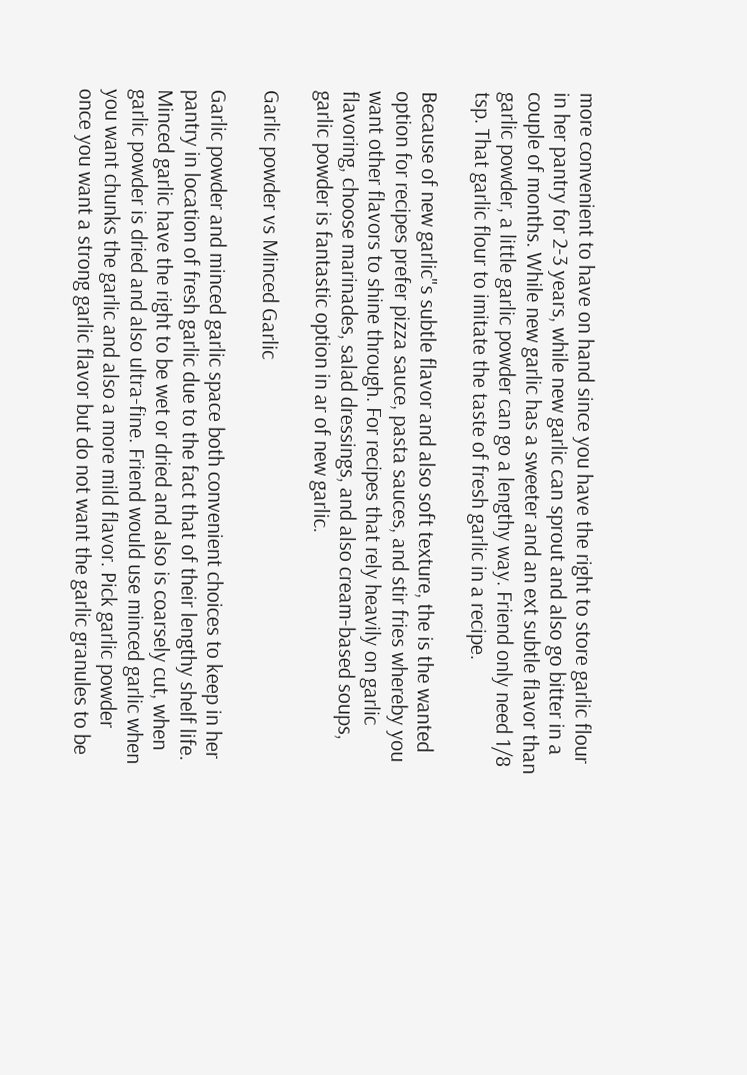more convenient to have on hand since you have the right to store garlic flour in her pantry for 2-3 years, while new garlic can sprout and also go bitter in a couple of months. While new garlic has a sweeter and an ext subtle flavor than garlic powder, a little garlic powder can go a lengthy way. Friend only need 1/8 tsp. That garlic flour to imitate the taste of fresh garlic in a recipe.

Because of new garlic"s subtle flavor and also soft texture, the is the wanted option for recipes prefer pizza sauce, pasta sauces, and stir fries whereby you want other flavors to shine through. For recipes that rely heavily on garlic flavoring, choose marinades, salad dressings, and also cream-based soups, garlic powder is fantastic option in ar of new garlic.

Garlic powder vs Minced Garlic

Garlic powder and minced garlic space both convenient choices to keep in her pantry in location of fresh garlic due to the fact that of their lengthy shelf life. Minced garlic have the right to be wet or dried and also is coarsely cut, when garlic powder is dried and also ultra-fine. Friend would use minced garlic when you want chunks the garlic and also a more mild flavor. Pick garlic powder once you want a strong garlic flavor but do not want the garlic granules to be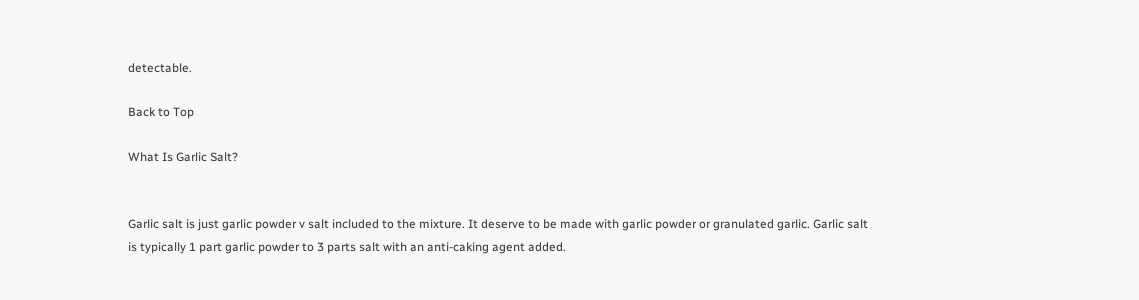detectable.

Back to Top

What Is Garlic Salt?


Garlic salt is just garlic powder v salt included to the mixture. It deserve to be made with garlic powder or granulated garlic. Garlic salt is typically 1 part garlic powder to 3 parts salt with an anti-caking agent added.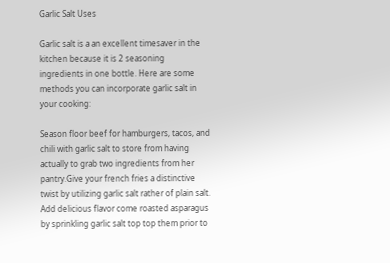Garlic Salt Uses

Garlic salt is a an excellent timesaver in the kitchen because it is 2 seasoning ingredients in one bottle. Here are some methods you can incorporate garlic salt in your cooking:

Season floor beef for hamburgers, tacos, and chili with garlic salt to store from having actually to grab two ingredients from her pantry.Give your french fries a distinctive twist by utilizing garlic salt rather of plain salt. Add delicious flavor come roasted asparagus by sprinkling garlic salt top top them prior to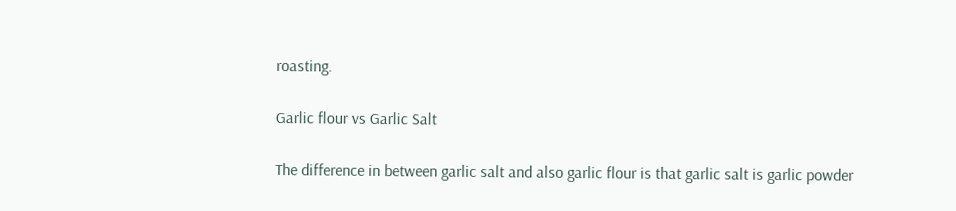roasting.

Garlic flour vs Garlic Salt

The difference in between garlic salt and also garlic flour is that garlic salt is garlic powder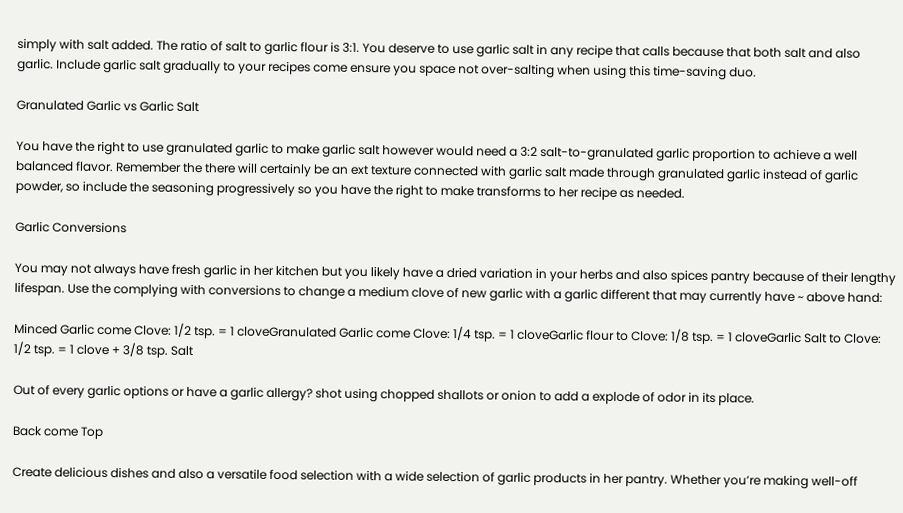simply with salt added. The ratio of salt to garlic flour is 3:1. You deserve to use garlic salt in any recipe that calls because that both salt and also garlic. Include garlic salt gradually to your recipes come ensure you space not over-salting when using this time-saving duo.

Granulated Garlic vs Garlic Salt

You have the right to use granulated garlic to make garlic salt however would need a 3:2 salt-to-granulated garlic proportion to achieve a well balanced flavor. Remember the there will certainly be an ext texture connected with garlic salt made through granulated garlic instead of garlic powder, so include the seasoning progressively so you have the right to make transforms to her recipe as needed.

Garlic Conversions

You may not always have fresh garlic in her kitchen but you likely have a dried variation in your herbs and also spices pantry because of their lengthy lifespan. Use the complying with conversions to change a medium clove of new garlic with a garlic different that may currently have ~ above hand:

Minced Garlic come Clove: 1/2 tsp. = 1 cloveGranulated Garlic come Clove: 1/4 tsp. = 1 cloveGarlic flour to Clove: 1/8 tsp. = 1 cloveGarlic Salt to Clove: 1/2 tsp. = 1 clove + 3/8 tsp. Salt

Out of every garlic options or have a garlic allergy? shot using chopped shallots or onion to add a explode of odor in its place.

Back come Top

Create delicious dishes and also a versatile food selection with a wide selection of garlic products in her pantry. Whether you’re making well-off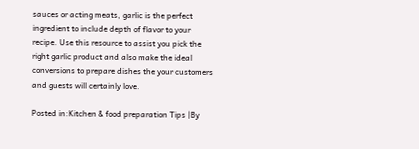sauces or acting meats, garlic is the perfect ingredient to include depth of flavor to your recipe. Use this resource to assist you pick the right garlic product and also make the ideal conversions to prepare dishes the your customers and guests will certainly love.

Posted in:Kitchen & food preparation Tips |By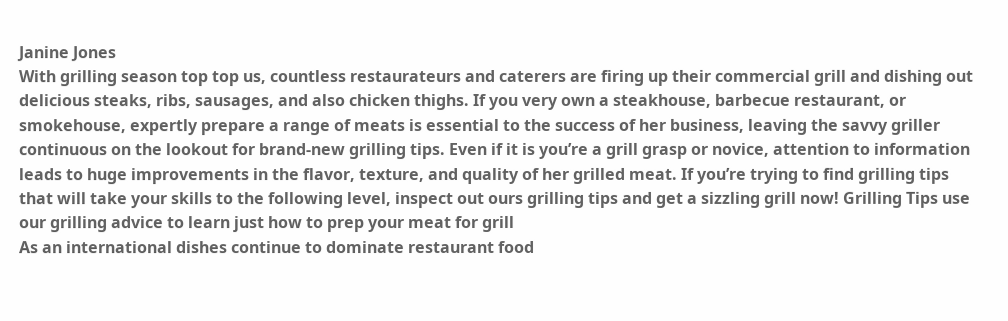Janine Jones
With grilling season top top us, countless restaurateurs and caterers are firing up their commercial grill and dishing out delicious steaks, ribs, sausages, and also chicken thighs. If you very own a steakhouse, barbecue restaurant, or smokehouse, expertly prepare a range of meats is essential to the success of her business, leaving the savvy griller continuous on the lookout for brand-new grilling tips. Even if it is you’re a grill grasp or novice, attention to information leads to huge improvements in the flavor, texture, and quality of her grilled meat. If you’re trying to find grilling tips that will take your skills to the following level, inspect out ours grilling tips and get a sizzling grill now! Grilling Tips use our grilling advice to learn just how to prep your meat for grill
As an international dishes continue to dominate restaurant food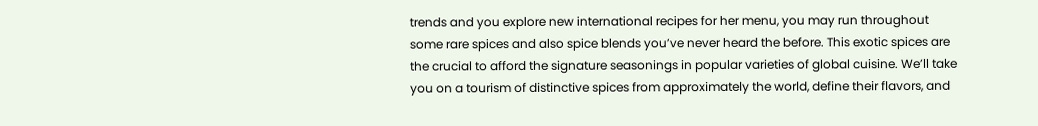trends and you explore new international recipes for her menu, you may run throughout some rare spices and also spice blends you’ve never heard the before. This exotic spices are the crucial to afford the signature seasonings in popular varieties of global cuisine. We’ll take you on a tourism of distinctive spices from approximately the world, define their flavors, and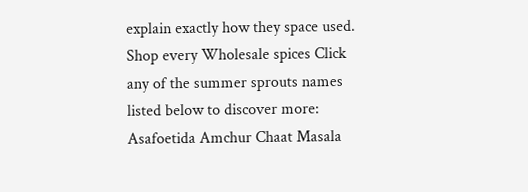explain exactly how they space used. Shop every Wholesale spices Click any of the summer sprouts names listed below to discover more: Asafoetida Amchur Chaat Masala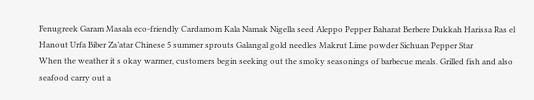Fenugreek Garam Masala eco-friendly Cardamom Kala Namak Nigella seed Aleppo Pepper Baharat Berbere Dukkah Harissa Ras el Hanout Urfa Biber Za’atar Chinese 5 summer sprouts Galangal gold needles Makrut Lime powder Sichuan Pepper Star
When the weather it s okay warmer, customers begin seeking out the smoky seasonings of barbecue meals. Grilled fish and also seafood carry out a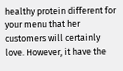healthy protein different for your menu that her customers will certainly love. However, it have the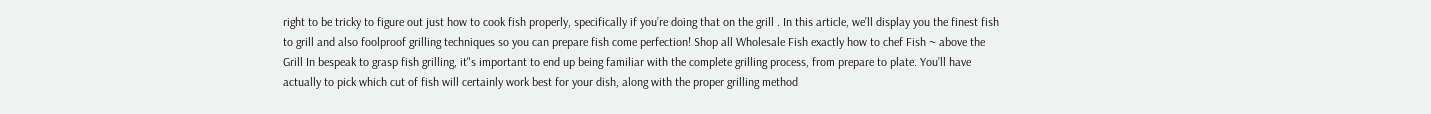right to be tricky to figure out just how to cook fish properly, specifically if you’re doing that on the grill . In this article, we’ll display you the finest fish to grill and also foolproof grilling techniques so you can prepare fish come perfection! Shop all Wholesale Fish exactly how to chef Fish ~ above the Grill In bespeak to grasp fish grilling, it"s important to end up being familiar with the complete grilling process, from prepare to plate. You’ll have actually to pick which cut of fish will certainly work best for your dish, along with the proper grilling method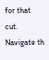for that cut. Navigate th